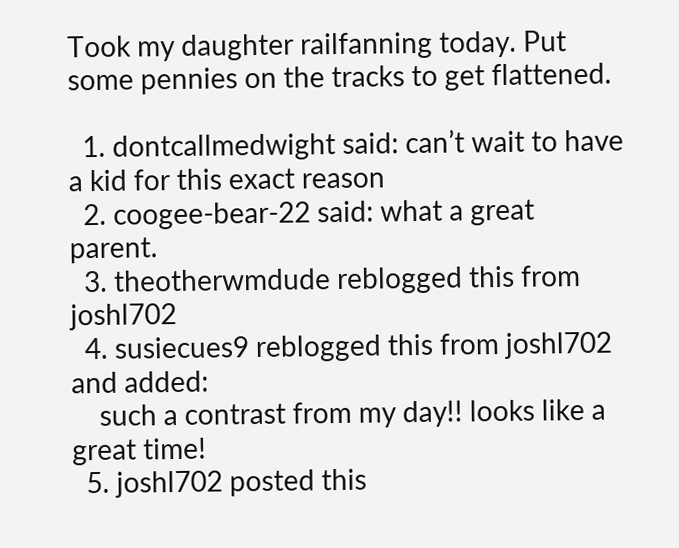Took my daughter railfanning today. Put some pennies on the tracks to get flattened.

  1. dontcallmedwight said: can’t wait to have a kid for this exact reason
  2. coogee-bear-22 said: what a great parent.
  3. theotherwmdude reblogged this from joshl702
  4. susiecues9 reblogged this from joshl702 and added:
    such a contrast from my day!! looks like a great time!
  5. joshl702 posted this